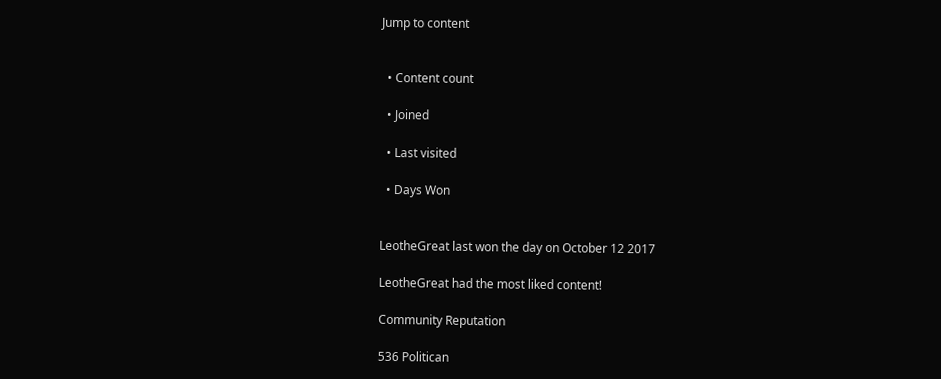Jump to content


  • Content count

  • Joined

  • Last visited

  • Days Won


LeotheGreat last won the day on October 12 2017

LeotheGreat had the most liked content!

Community Reputation

536 Politican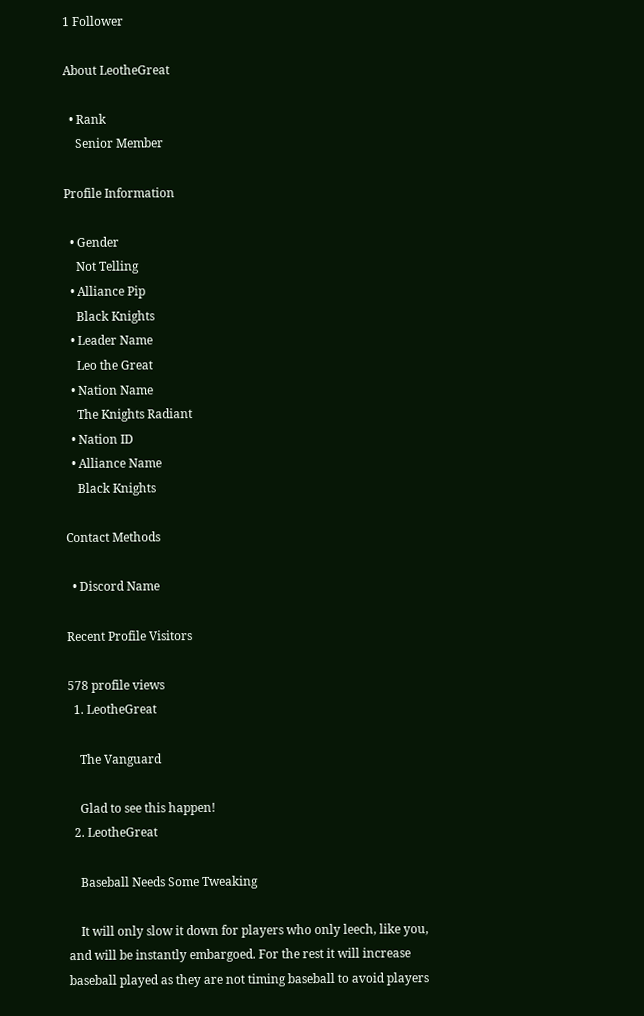1 Follower

About LeotheGreat

  • Rank
    Senior Member

Profile Information

  • Gender
    Not Telling
  • Alliance Pip
    Black Knights
  • Leader Name
    Leo the Great
  • Nation Name
    The Knights Radiant
  • Nation ID
  • Alliance Name
    Black Knights

Contact Methods

  • Discord Name

Recent Profile Visitors

578 profile views
  1. LeotheGreat

    The Vanguard

    Glad to see this happen!
  2. LeotheGreat

    Baseball Needs Some Tweaking

    It will only slow it down for players who only leech, like you, and will be instantly embargoed. For the rest it will increase baseball played as they are not timing baseball to avoid players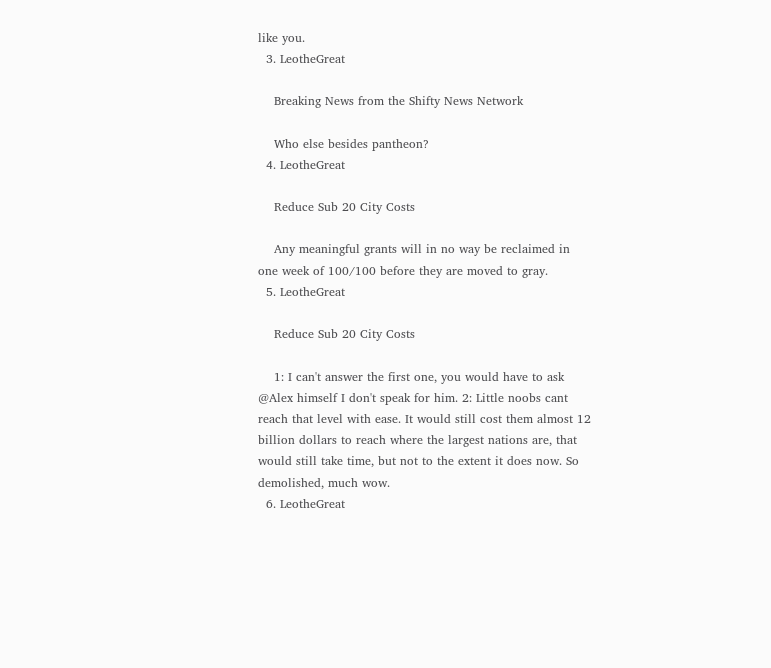like you.
  3. LeotheGreat

    Breaking News from the Shifty News Network

    Who else besides pantheon?
  4. LeotheGreat

    Reduce Sub 20 City Costs

    Any meaningful grants will in no way be reclaimed in one week of 100/100 before they are moved to gray.
  5. LeotheGreat

    Reduce Sub 20 City Costs

    1: I can't answer the first one, you would have to ask @Alex himself I don't speak for him. 2: Little noobs cant reach that level with ease. It would still cost them almost 12 billion dollars to reach where the largest nations are, that would still take time, but not to the extent it does now. So demolished, much wow.
  6. LeotheGreat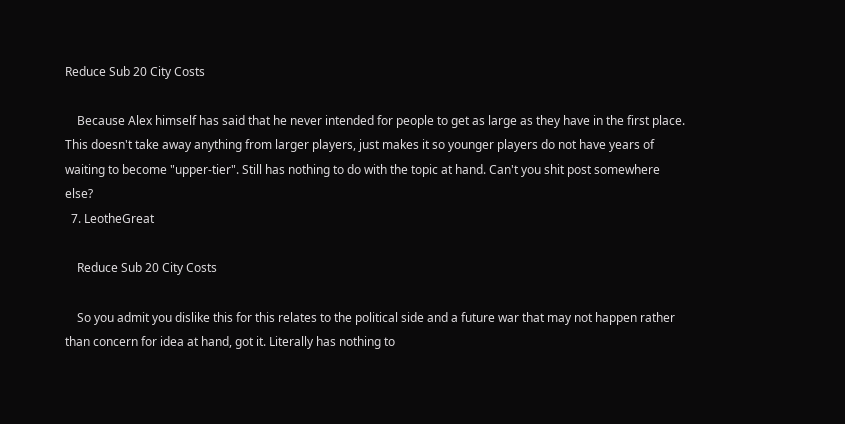Reduce Sub 20 City Costs

    Because Alex himself has said that he never intended for people to get as large as they have in the first place. This doesn't take away anything from larger players, just makes it so younger players do not have years of waiting to become "upper-tier". Still has nothing to do with the topic at hand. Can't you shit post somewhere else?
  7. LeotheGreat

    Reduce Sub 20 City Costs

    So you admit you dislike this for this relates to the political side and a future war that may not happen rather than concern for idea at hand, got it. Literally has nothing to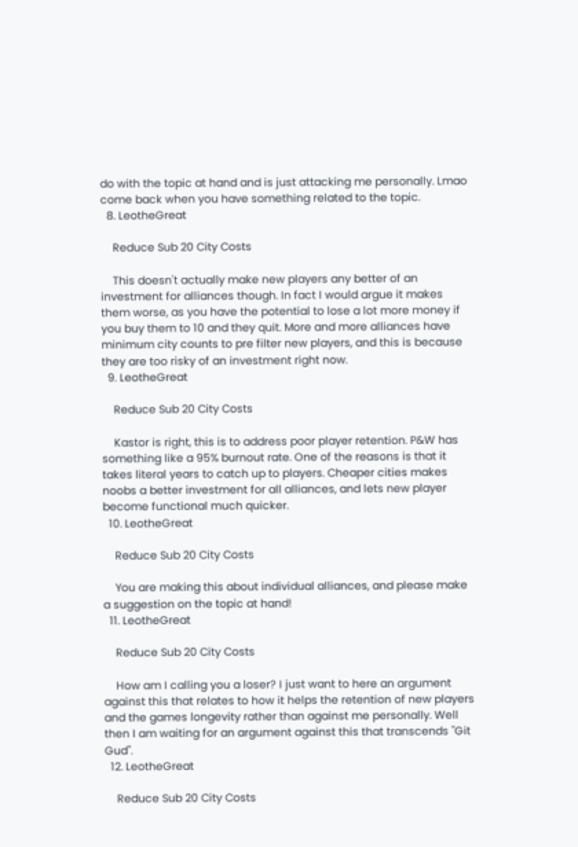do with the topic at hand and is just attacking me personally. Lmao come back when you have something related to the topic.
  8. LeotheGreat

    Reduce Sub 20 City Costs

    This doesn't actually make new players any better of an investment for alliances though. In fact I would argue it makes them worse, as you have the potential to lose a lot more money if you buy them to 10 and they quit. More and more alliances have minimum city counts to pre filter new players, and this is because they are too risky of an investment right now.
  9. LeotheGreat

    Reduce Sub 20 City Costs

    Kastor is right, this is to address poor player retention. P&W has something like a 95% burnout rate. One of the reasons is that it takes literal years to catch up to players. Cheaper cities makes noobs a better investment for all alliances, and lets new player become functional much quicker.
  10. LeotheGreat

    Reduce Sub 20 City Costs

    You are making this about individual alliances, and please make a suggestion on the topic at hand!
  11. LeotheGreat

    Reduce Sub 20 City Costs

    How am I calling you a loser? I just want to here an argument against this that relates to how it helps the retention of new players and the games longevity rather than against me personally. Well then I am waiting for an argument against this that transcends "Git Gud".
  12. LeotheGreat

    Reduce Sub 20 City Costs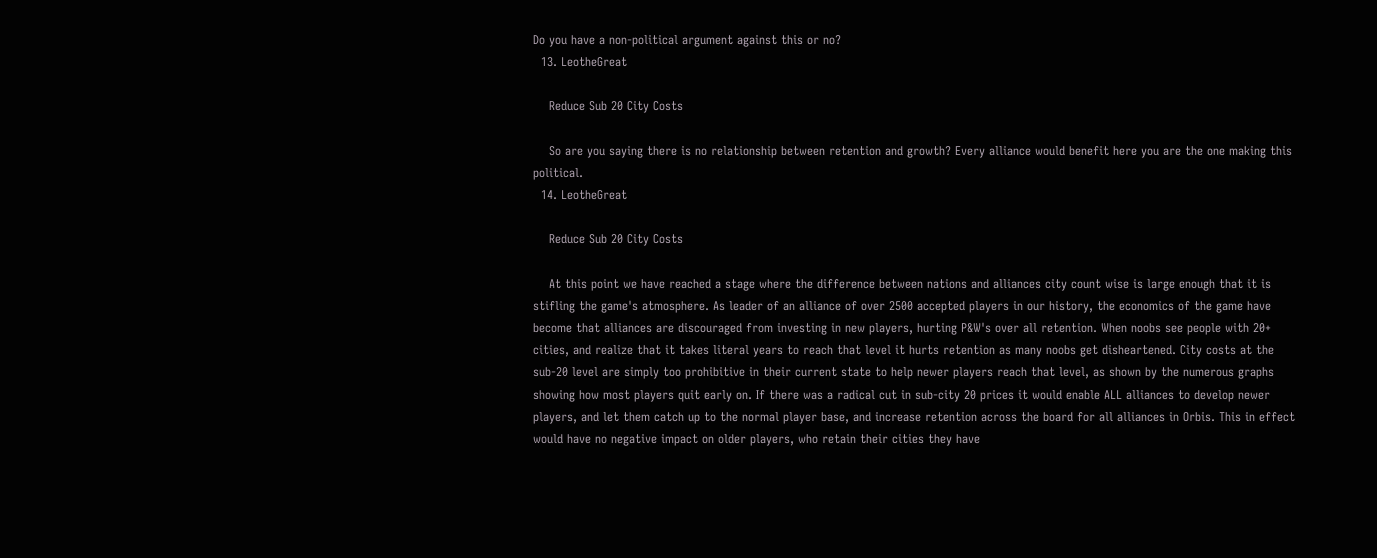Do you have a non-political argument against this or no?
  13. LeotheGreat

    Reduce Sub 20 City Costs

    So are you saying there is no relationship between retention and growth? Every alliance would benefit here you are the one making this political.
  14. LeotheGreat

    Reduce Sub 20 City Costs

    At this point we have reached a stage where the difference between nations and alliances city count wise is large enough that it is stifling the game's atmosphere. As leader of an alliance of over 2500 accepted players in our history, the economics of the game have become that alliances are discouraged from investing in new players, hurting P&W's over all retention. When noobs see people with 20+ cities, and realize that it takes literal years to reach that level it hurts retention as many noobs get disheartened. City costs at the sub-20 level are simply too prohibitive in their current state to help newer players reach that level, as shown by the numerous graphs showing how most players quit early on. If there was a radical cut in sub-city 20 prices it would enable ALL alliances to develop newer players, and let them catch up to the normal player base, and increase retention across the board for all alliances in Orbis. This in effect would have no negative impact on older players, who retain their cities they have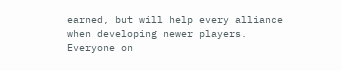earned, but will help every alliance when developing newer players. Everyone on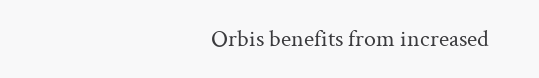Orbis benefits from increased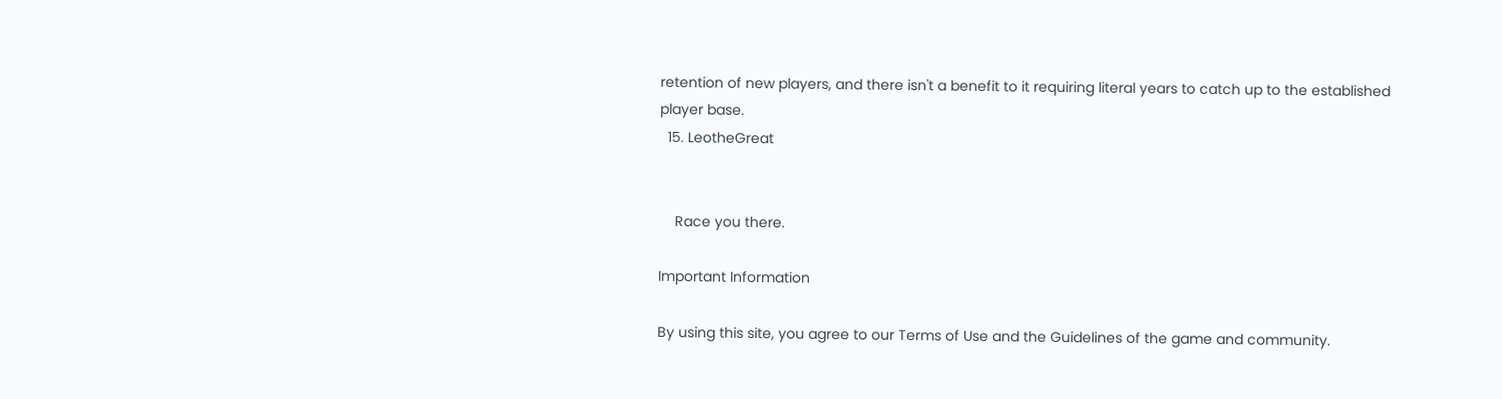retention of new players, and there isn't a benefit to it requiring literal years to catch up to the established player base.
  15. LeotheGreat


    Race you there.

Important Information

By using this site, you agree to our Terms of Use and the Guidelines of the game and community.